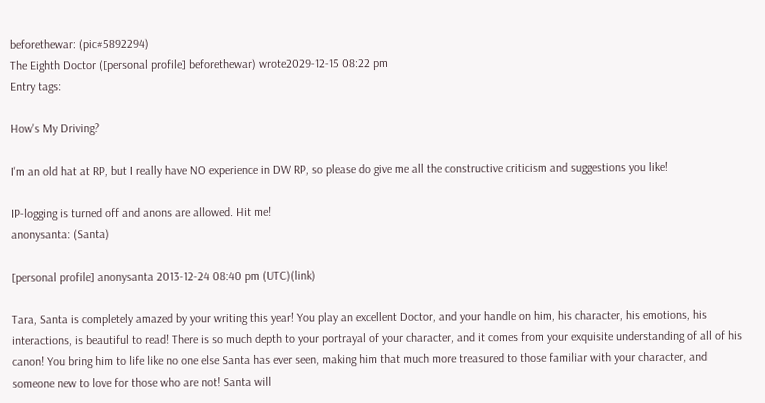beforethewar: (pic#5892294)
The Eighth Doctor ([personal profile] beforethewar) wrote2029-12-15 08:22 pm
Entry tags:

How's My Driving?

I'm an old hat at RP, but I really have NO experience in DW RP, so please do give me all the constructive criticism and suggestions you like!

IP-logging is turned off and anons are allowed. Hit me!
anonysanta: (Santa)

[personal profile] anonysanta 2013-12-24 08:40 pm (UTC)(link)

Tara, Santa is completely amazed by your writing this year! You play an excellent Doctor, and your handle on him, his character, his emotions, his interactions, is beautiful to read! There is so much depth to your portrayal of your character, and it comes from your exquisite understanding of all of his canon! You bring him to life like no one else Santa has ever seen, making him that much more treasured to those familiar with your character, and someone new to love for those who are not! Santa will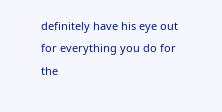definitely have his eye out for everything you do for the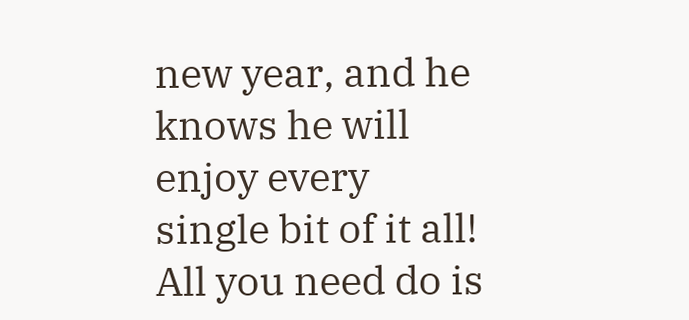new year, and he knows he will enjoy every single bit of it all! All you need do is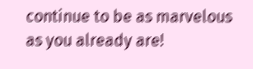continue to be as marvelous as you already are!